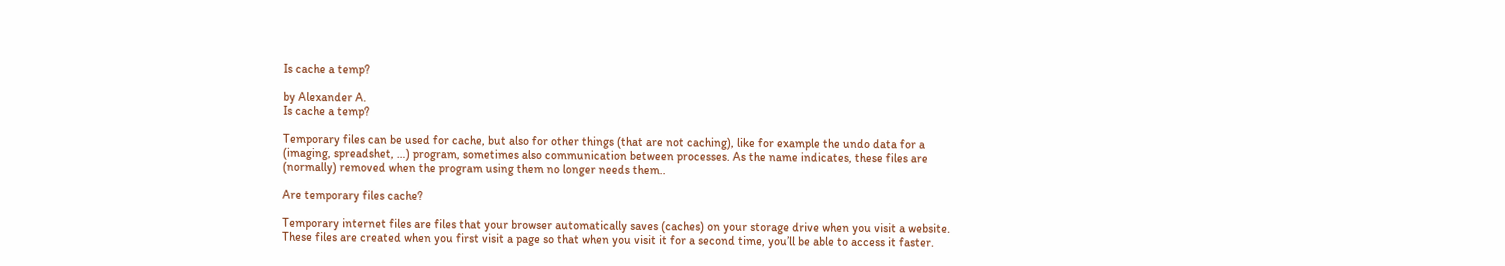Is cache a temp?

by Alexander A.
Is cache a temp?

Temporary files can be used for cache, but also for other things (that are not caching), like for example the undo data for a (imaging, spreadshet, …) program, sometimes also communication between processes. As the name indicates, these files are (normally) removed when the program using them no longer needs them..

Are temporary files cache?

Temporary internet files are files that your browser automatically saves (caches) on your storage drive when you visit a website. These files are created when you first visit a page so that when you visit it for a second time, you’ll be able to access it faster.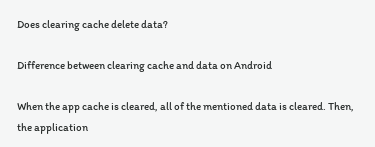Does clearing cache delete data?

Difference between clearing cache and data on Android

When the app cache is cleared, all of the mentioned data is cleared. Then, the application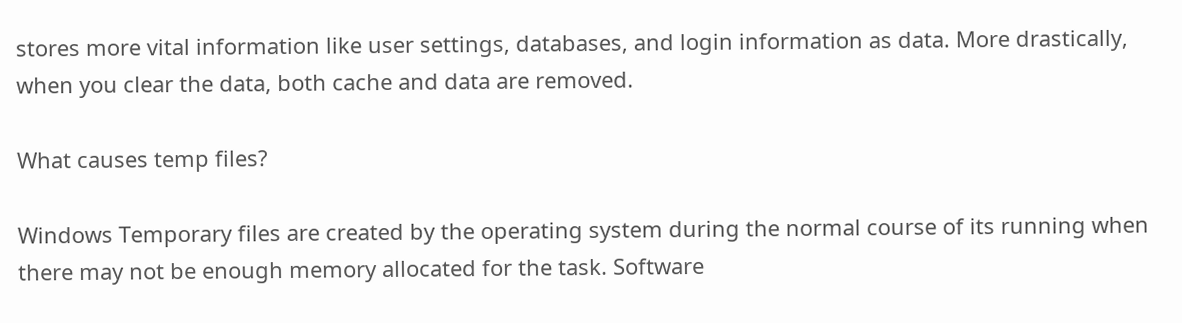stores more vital information like user settings, databases, and login information as data. More drastically, when you clear the data, both cache and data are removed.

What causes temp files?

Windows Temporary files are created by the operating system during the normal course of its running when there may not be enough memory allocated for the task. Software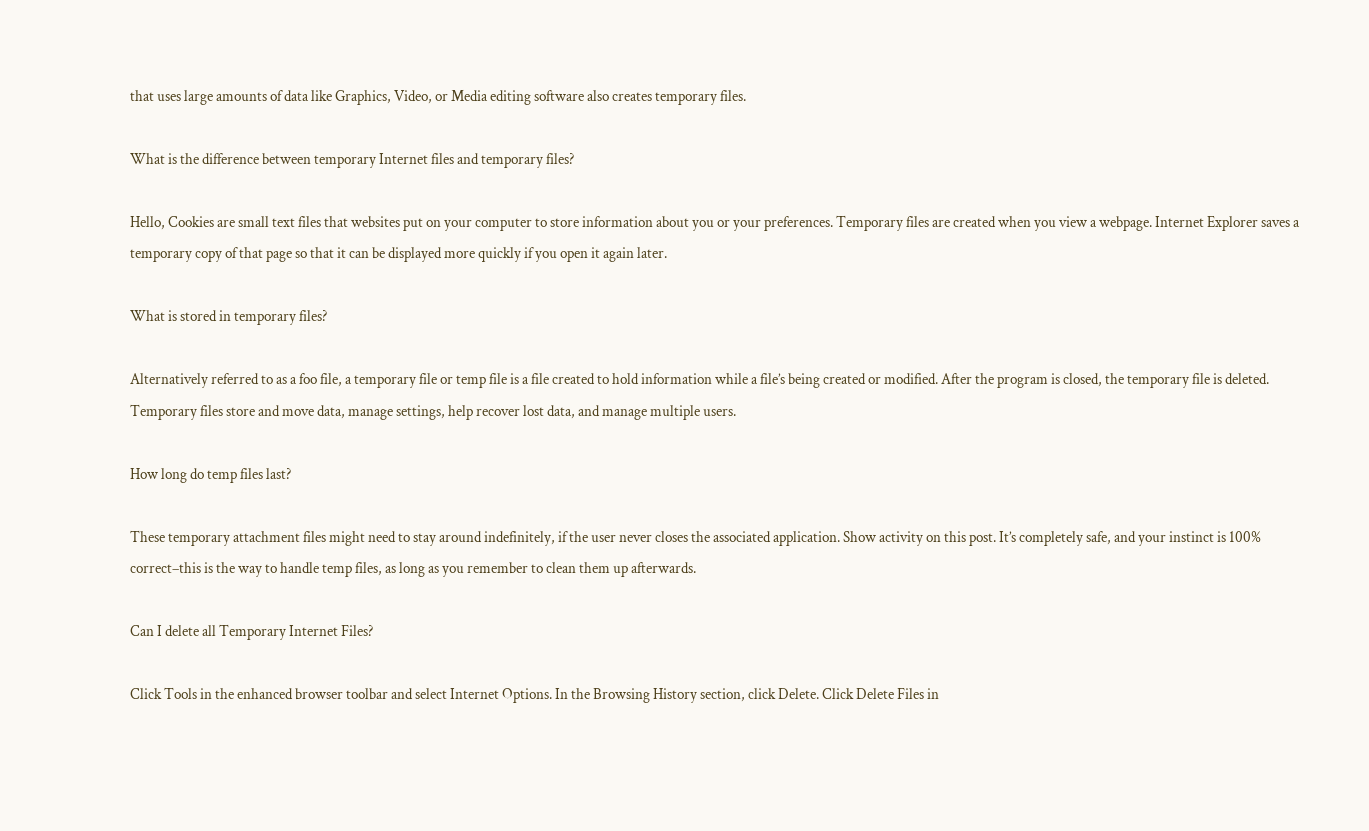that uses large amounts of data like Graphics, Video, or Media editing software also creates temporary files.

What is the difference between temporary Internet files and temporary files?

Hello, Cookies are small text files that websites put on your computer to store information about you or your preferences. Temporary files are created when you view a webpage. Internet Explorer saves a temporary copy of that page so that it can be displayed more quickly if you open it again later.

What is stored in temporary files?

Alternatively referred to as a foo file, a temporary file or temp file is a file created to hold information while a file’s being created or modified. After the program is closed, the temporary file is deleted. Temporary files store and move data, manage settings, help recover lost data, and manage multiple users.

How long do temp files last?

These temporary attachment files might need to stay around indefinitely, if the user never closes the associated application. Show activity on this post. It’s completely safe, and your instinct is 100% correct–this is the way to handle temp files, as long as you remember to clean them up afterwards.

Can I delete all Temporary Internet Files?

Click Tools in the enhanced browser toolbar and select Internet Options. In the Browsing History section, click Delete. Click Delete Files in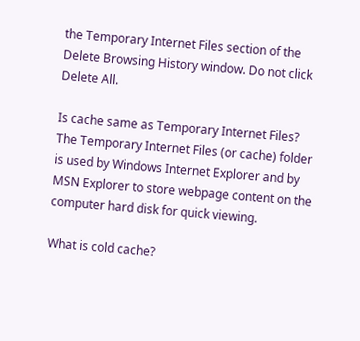the Temporary Internet Files section of the Delete Browsing History window. Do not click Delete All.

Is cache same as Temporary Internet Files? The Temporary Internet Files (or cache) folder is used by Windows Internet Explorer and by MSN Explorer to store webpage content on the computer hard disk for quick viewing.

What is cold cache?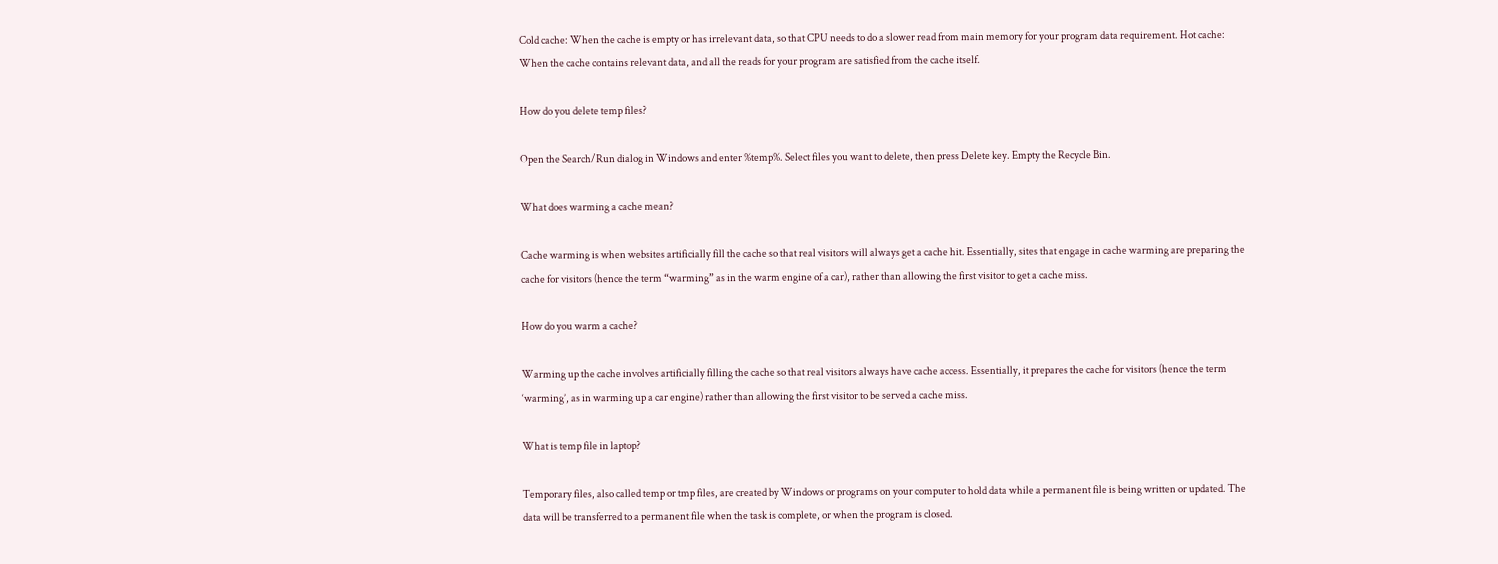Cold cache: When the cache is empty or has irrelevant data, so that CPU needs to do a slower read from main memory for your program data requirement. Hot cache: When the cache contains relevant data, and all the reads for your program are satisfied from the cache itself.

How do you delete temp files?

Open the Search/Run dialog in Windows and enter %temp%. Select files you want to delete, then press Delete key. Empty the Recycle Bin.

What does warming a cache mean?

Cache warming is when websites artificially fill the cache so that real visitors will always get a cache hit. Essentially, sites that engage in cache warming are preparing the cache for visitors (hence the term “warming” as in the warm engine of a car), rather than allowing the first visitor to get a cache miss.

How do you warm a cache?

Warming up the cache involves artificially filling the cache so that real visitors always have cache access. Essentially, it prepares the cache for visitors (hence the term ‘warming’, as in warming up a car engine) rather than allowing the first visitor to be served a cache miss.

What is temp file in laptop?

Temporary files, also called temp or tmp files, are created by Windows or programs on your computer to hold data while a permanent file is being written or updated. The data will be transferred to a permanent file when the task is complete, or when the program is closed.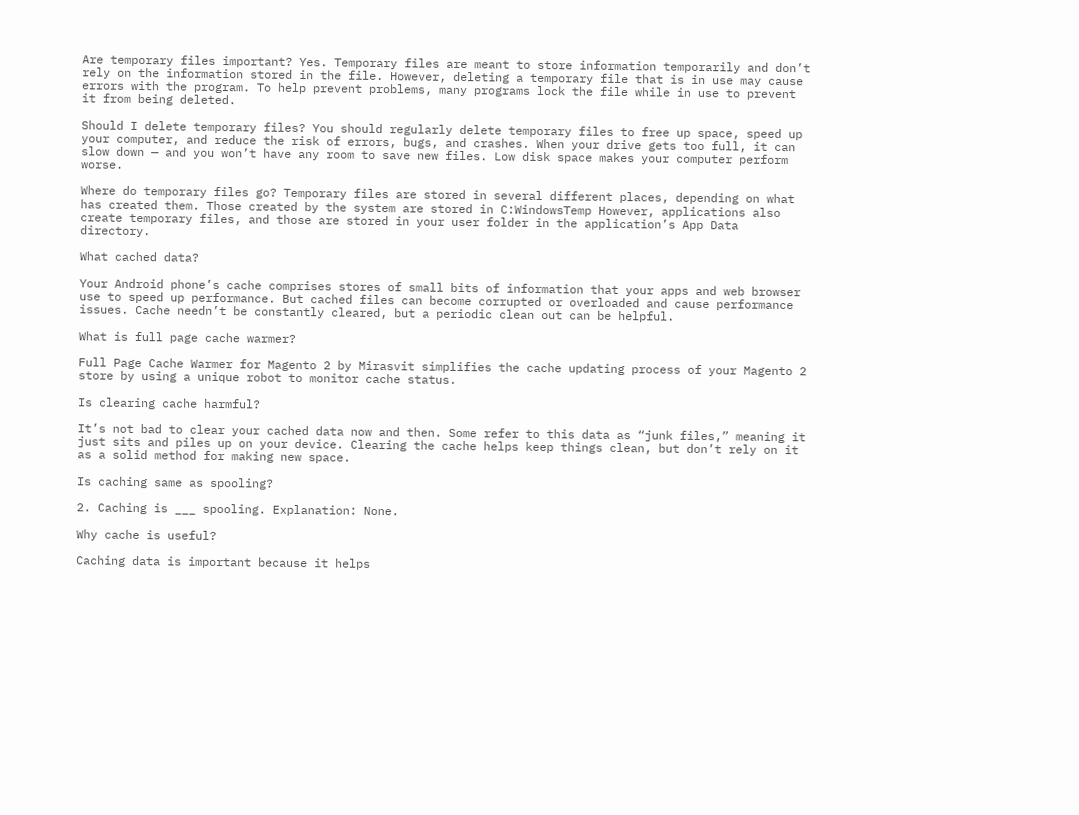Are temporary files important? Yes. Temporary files are meant to store information temporarily and don’t rely on the information stored in the file. However, deleting a temporary file that is in use may cause errors with the program. To help prevent problems, many programs lock the file while in use to prevent it from being deleted.

Should I delete temporary files? You should regularly delete temporary files to free up space, speed up your computer, and reduce the risk of errors, bugs, and crashes. When your drive gets too full, it can slow down — and you won’t have any room to save new files. Low disk space makes your computer perform worse.

Where do temporary files go? Temporary files are stored in several different places, depending on what has created them. Those created by the system are stored in C:WindowsTemp However, applications also create temporary files, and those are stored in your user folder in the application’s App Data directory.

What cached data?

Your Android phone’s cache comprises stores of small bits of information that your apps and web browser use to speed up performance. But cached files can become corrupted or overloaded and cause performance issues. Cache needn’t be constantly cleared, but a periodic clean out can be helpful.

What is full page cache warmer?

Full Page Cache Warmer for Magento 2 by Mirasvit simplifies the cache updating process of your Magento 2 store by using a unique robot to monitor cache status.

Is clearing cache harmful?

It’s not bad to clear your cached data now and then. Some refer to this data as “junk files,” meaning it just sits and piles up on your device. Clearing the cache helps keep things clean, but don’t rely on it as a solid method for making new space.

Is caching same as spooling?

2. Caching is ___ spooling. Explanation: None.

Why cache is useful?

Caching data is important because it helps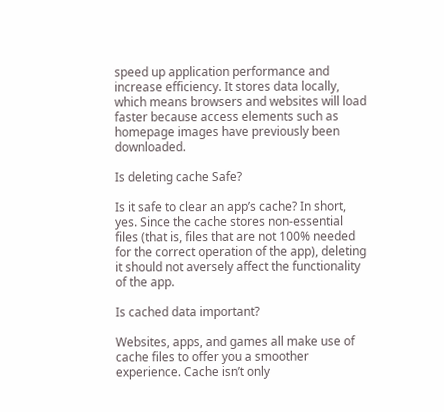speed up application performance and increase efficiency. It stores data locally, which means browsers and websites will load faster because access elements such as homepage images have previously been downloaded.

Is deleting cache Safe?

Is it safe to clear an app’s cache? In short, yes. Since the cache stores non-essential files (that is, files that are not 100% needed for the correct operation of the app), deleting it should not aversely affect the functionality of the app.

Is cached data important?

Websites, apps, and games all make use of cache files to offer you a smoother experience. Cache isn’t only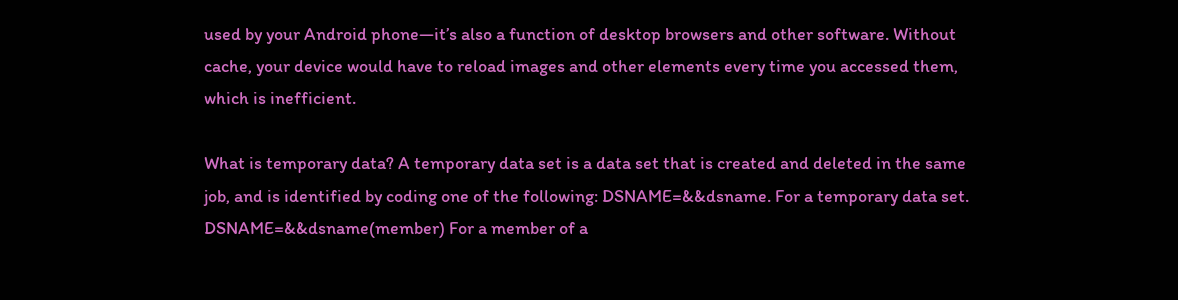used by your Android phone—it’s also a function of desktop browsers and other software. Without cache, your device would have to reload images and other elements every time you accessed them, which is inefficient.

What is temporary data? A temporary data set is a data set that is created and deleted in the same job, and is identified by coding one of the following: DSNAME=&&dsname. For a temporary data set. DSNAME=&&dsname(member) For a member of a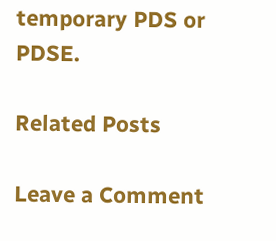temporary PDS or PDSE.

Related Posts

Leave a Comment